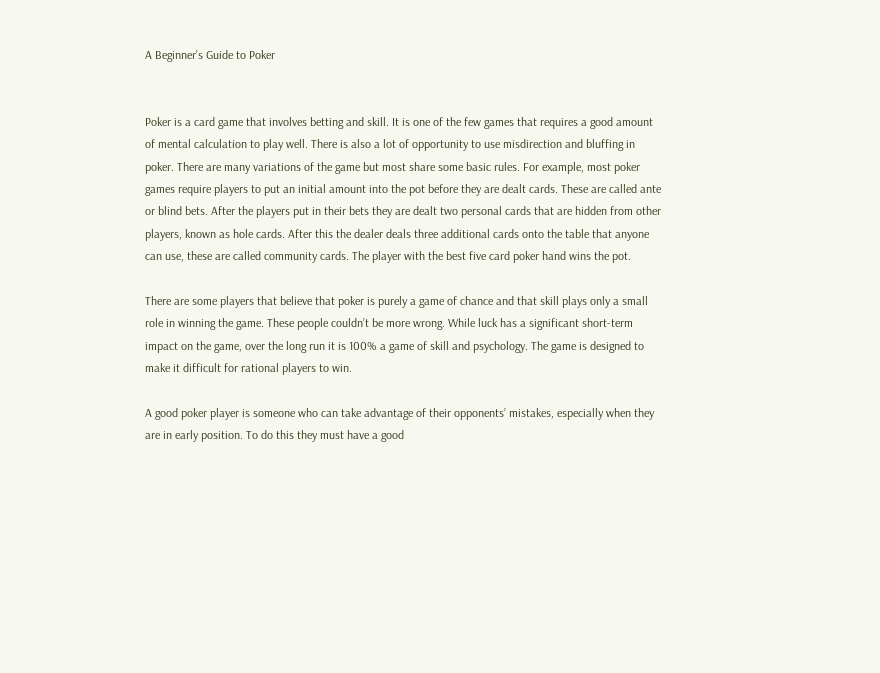A Beginner’s Guide to Poker


Poker is a card game that involves betting and skill. It is one of the few games that requires a good amount of mental calculation to play well. There is also a lot of opportunity to use misdirection and bluffing in poker. There are many variations of the game but most share some basic rules. For example, most poker games require players to put an initial amount into the pot before they are dealt cards. These are called ante or blind bets. After the players put in their bets they are dealt two personal cards that are hidden from other players, known as hole cards. After this the dealer deals three additional cards onto the table that anyone can use, these are called community cards. The player with the best five card poker hand wins the pot.

There are some players that believe that poker is purely a game of chance and that skill plays only a small role in winning the game. These people couldn’t be more wrong. While luck has a significant short-term impact on the game, over the long run it is 100% a game of skill and psychology. The game is designed to make it difficult for rational players to win.

A good poker player is someone who can take advantage of their opponents’ mistakes, especially when they are in early position. To do this they must have a good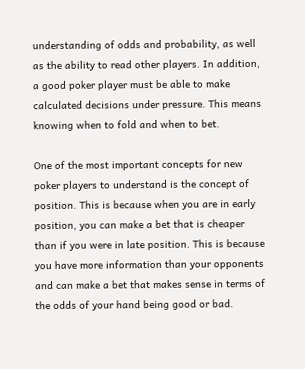understanding of odds and probability, as well as the ability to read other players. In addition, a good poker player must be able to make calculated decisions under pressure. This means knowing when to fold and when to bet.

One of the most important concepts for new poker players to understand is the concept of position. This is because when you are in early position, you can make a bet that is cheaper than if you were in late position. This is because you have more information than your opponents and can make a bet that makes sense in terms of the odds of your hand being good or bad.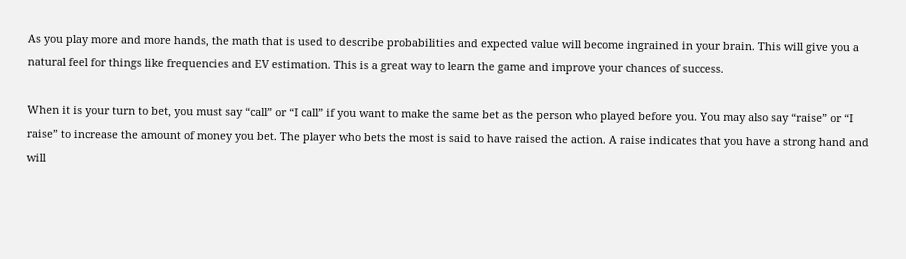As you play more and more hands, the math that is used to describe probabilities and expected value will become ingrained in your brain. This will give you a natural feel for things like frequencies and EV estimation. This is a great way to learn the game and improve your chances of success.

When it is your turn to bet, you must say “call” or “I call” if you want to make the same bet as the person who played before you. You may also say “raise” or “I raise” to increase the amount of money you bet. The player who bets the most is said to have raised the action. A raise indicates that you have a strong hand and will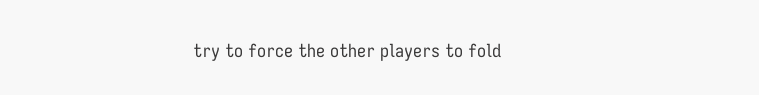try to force the other players to fold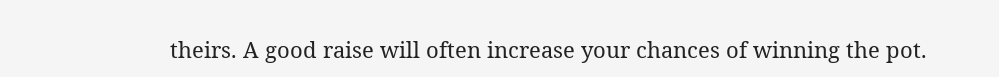theirs. A good raise will often increase your chances of winning the pot.